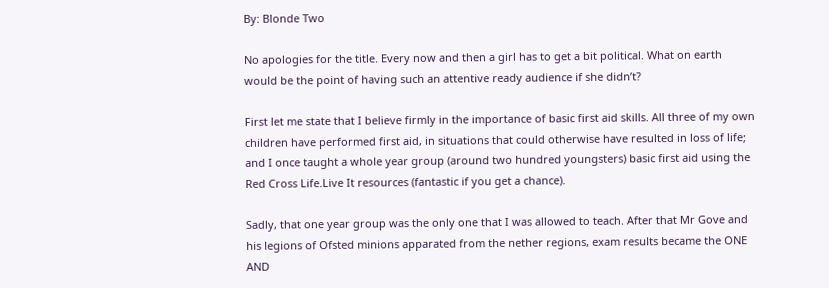By: Blonde Two

No apologies for the title. Every now and then a girl has to get a bit political. What on earth would be the point of having such an attentive ready audience if she didn’t?

First let me state that I believe firmly in the importance of basic first aid skills. All three of my own children have performed first aid, in situations that could otherwise have resulted in loss of life; and I once taught a whole year group (around two hundred youngsters) basic first aid using the Red Cross Life.Live It resources (fantastic if you get a chance).

Sadly, that one year group was the only one that I was allowed to teach. After that Mr Gove and his legions of Ofsted minions apparated from the nether regions, exam results became the ONE AND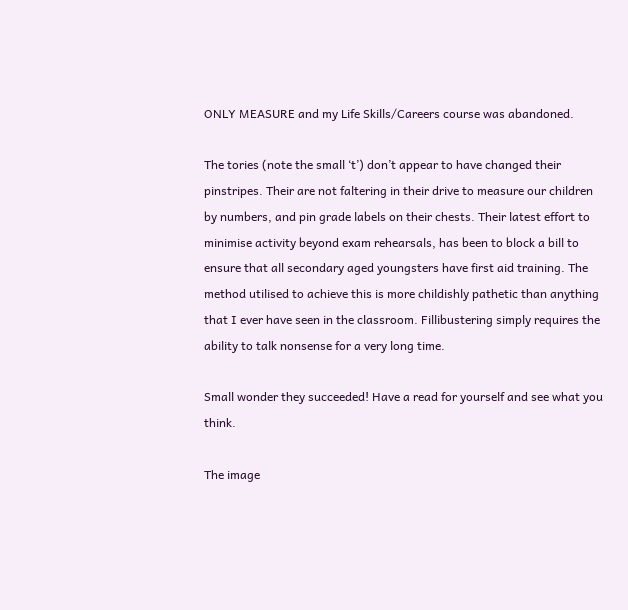ONLY MEASURE and my Life Skills/Careers course was abandoned.

The tories (note the small ‘t’) don’t appear to have changed their pinstripes. Their are not faltering in their drive to measure our children by numbers, and pin grade labels on their chests. Their latest effort to minimise activity beyond exam rehearsals, has been to block a bill to ensure that all secondary aged youngsters have first aid training. The method utilised to achieve this is more childishly pathetic than anything that I ever have seen in the classroom. Fillibustering simply requires the ability to talk nonsense for a very long time.

Small wonder they succeeded! Have a read for yourself and see what you think.

The image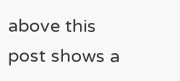above this post shows a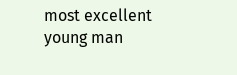most excellent young man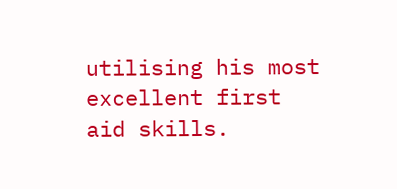utilising his most excellent first aid skills.